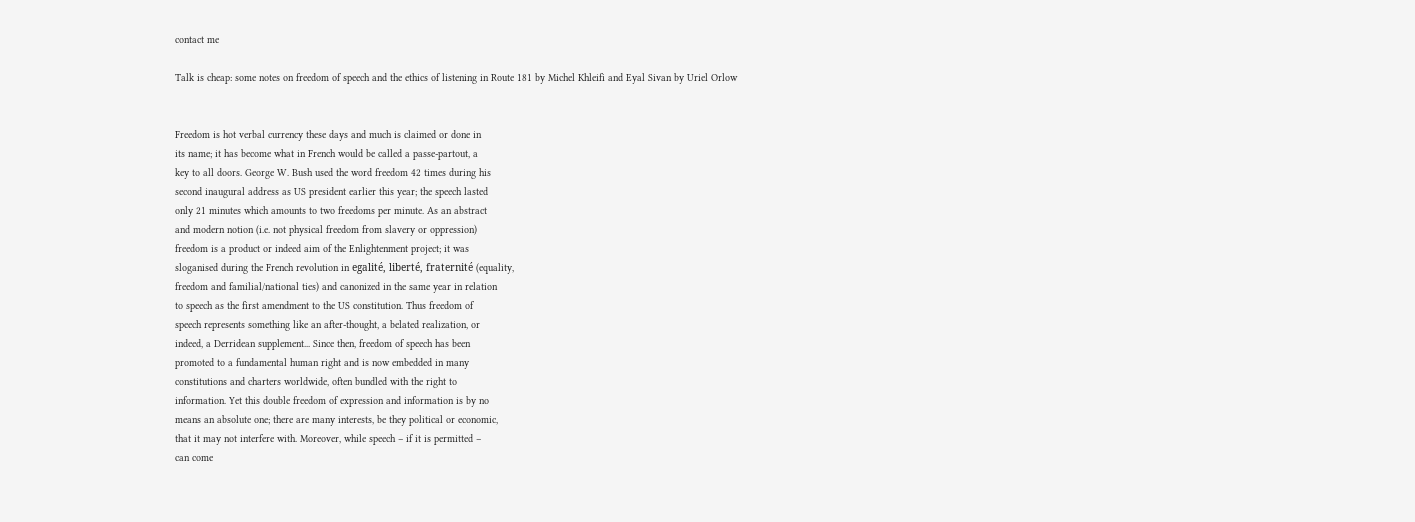contact me

Talk is cheap: some notes on freedom of speech and the ethics of listening in Route 181 by Michel Khleifi and Eyal Sivan by Uriel Orlow


Freedom is hot verbal currency these days and much is claimed or done in
its name; it has become what in French would be called a passe-partout, a
key to all doors. George W. Bush used the word freedom 42 times during his
second inaugural address as US president earlier this year; the speech lasted
only 21 minutes which amounts to two freedoms per minute. As an abstract
and modern notion (i.e. not physical freedom from slavery or oppression)
freedom is a product or indeed aim of the Enlightenment project; it was
sloganised during the French revolution in egalité, liberté, fraternité (equality,
freedom and familial/national ties) and canonized in the same year in relation
to speech as the first amendment to the US constitution. Thus freedom of
speech represents something like an after-thought, a belated realization, or
indeed, a Derridean supplement... Since then, freedom of speech has been
promoted to a fundamental human right and is now embedded in many
constitutions and charters worldwide, often bundled with the right to
information. Yet this double freedom of expression and information is by no
means an absolute one; there are many interests, be they political or economic,
that it may not interfere with. Moreover, while speech – if it is permitted –
can come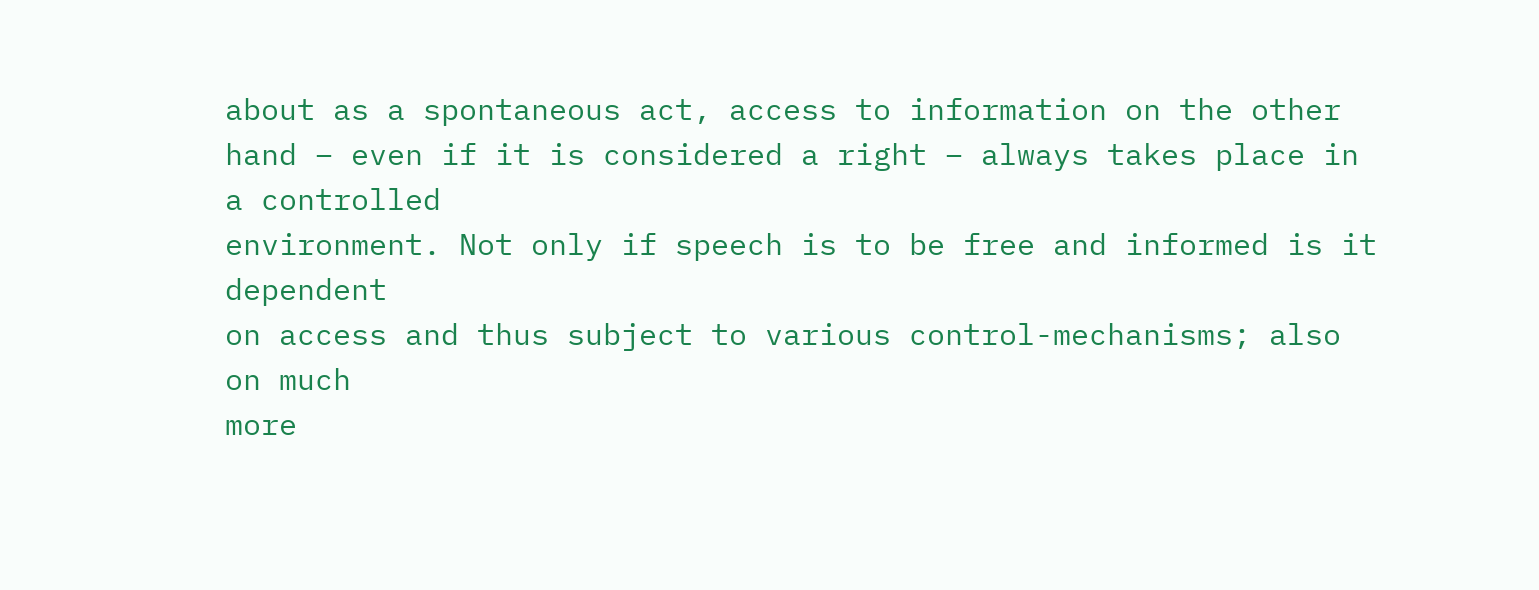about as a spontaneous act, access to information on the other
hand – even if it is considered a right – always takes place in a controlled
environment. Not only if speech is to be free and informed is it dependent
on access and thus subject to various control-mechanisms; also on much
more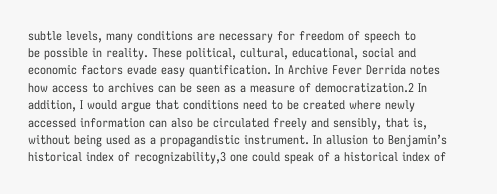subtle levels, many conditions are necessary for freedom of speech to
be possible in reality. These political, cultural, educational, social and
economic factors evade easy quantification. In Archive Fever Derrida notes
how access to archives can be seen as a measure of democratization.2 In
addition, I would argue that conditions need to be created where newly
accessed information can also be circulated freely and sensibly, that is,
without being used as a propagandistic instrument. In allusion to Benjamin’s
historical index of recognizability,3 one could speak of a historical index of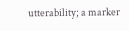utterability; a marker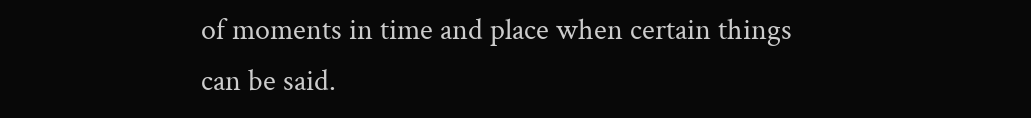of moments in time and place when certain things
can be said.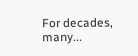For decades, many...